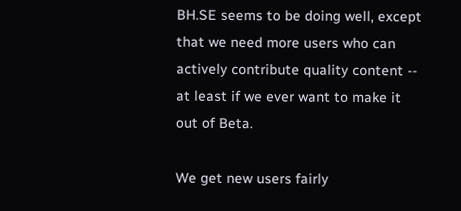BH.SE seems to be doing well, except that we need more users who can actively contribute quality content -- at least if we ever want to make it out of Beta.

We get new users fairly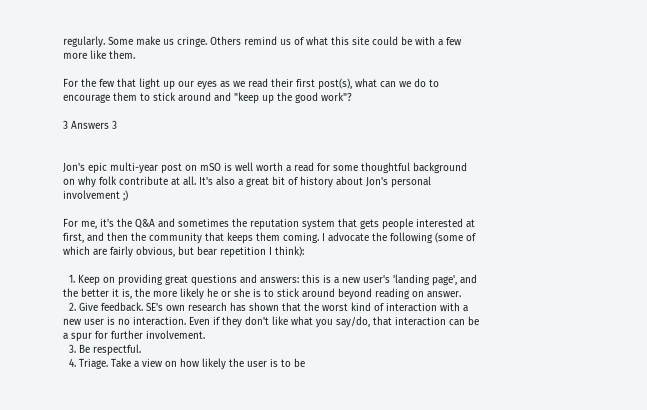regularly. Some make us cringe. Others remind us of what this site could be with a few more like them.

For the few that light up our eyes as we read their first post(s), what can we do to encourage them to stick around and "keep up the good work"?

3 Answers 3


Jon's epic multi-year post on mSO is well worth a read for some thoughtful background on why folk contribute at all. It's also a great bit of history about Jon's personal involvement ;)

For me, it's the Q&A and sometimes the reputation system that gets people interested at first, and then the community that keeps them coming. I advocate the following (some of which are fairly obvious, but bear repetition I think):

  1. Keep on providing great questions and answers: this is a new user's 'landing page', and the better it is, the more likely he or she is to stick around beyond reading on answer.
  2. Give feedback. SE's own research has shown that the worst kind of interaction with a new user is no interaction. Even if they don't like what you say/do, that interaction can be a spur for further involvement.
  3. Be respectful.
  4. Triage. Take a view on how likely the user is to be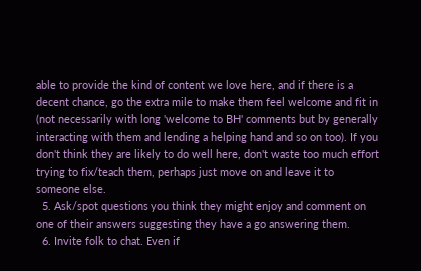able to provide the kind of content we love here, and if there is a decent chance, go the extra mile to make them feel welcome and fit in (not necessarily with long 'welcome to BH' comments but by generally interacting with them and lending a helping hand and so on too). If you don't think they are likely to do well here, don't waste too much effort trying to fix/teach them, perhaps just move on and leave it to someone else.
  5. Ask/spot questions you think they might enjoy and comment on one of their answers suggesting they have a go answering them.
  6. Invite folk to chat. Even if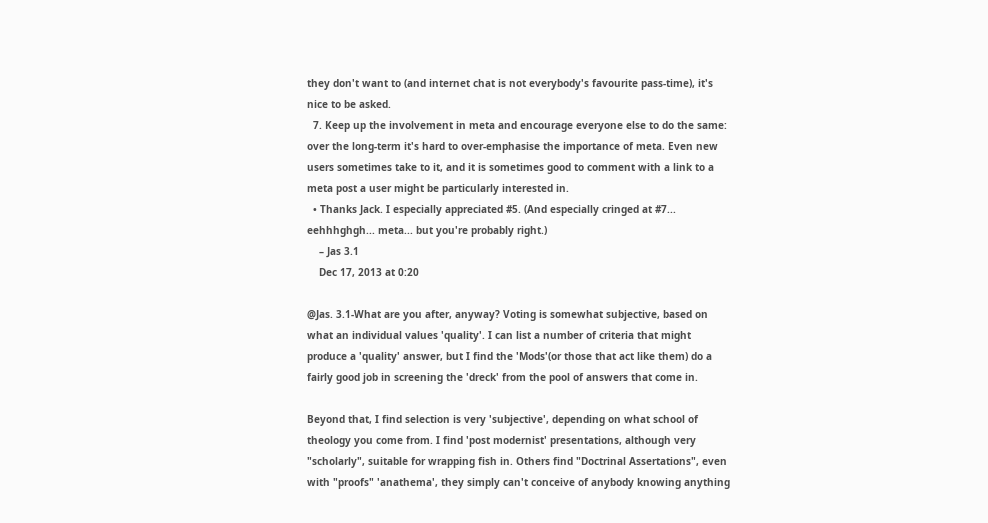they don't want to (and internet chat is not everybody's favourite pass-time), it's nice to be asked.
  7. Keep up the involvement in meta and encourage everyone else to do the same: over the long-term it's hard to over-emphasise the importance of meta. Even new users sometimes take to it, and it is sometimes good to comment with a link to a meta post a user might be particularly interested in.
  • Thanks Jack. I especially appreciated #5. (And especially cringed at #7... eehhhghgh... meta... but you're probably right.)
    – Jas 3.1
    Dec 17, 2013 at 0:20

@Jas. 3.1-What are you after, anyway? Voting is somewhat subjective, based on what an individual values 'quality'. I can list a number of criteria that might produce a 'quality' answer, but I find the 'Mods'(or those that act like them) do a fairly good job in screening the 'dreck' from the pool of answers that come in.

Beyond that, I find selection is very 'subjective', depending on what school of theology you come from. I find 'post modernist' presentations, although very "scholarly", suitable for wrapping fish in. Others find "Doctrinal Assertations", even with "proofs" 'anathema', they simply can't conceive of anybody knowing anything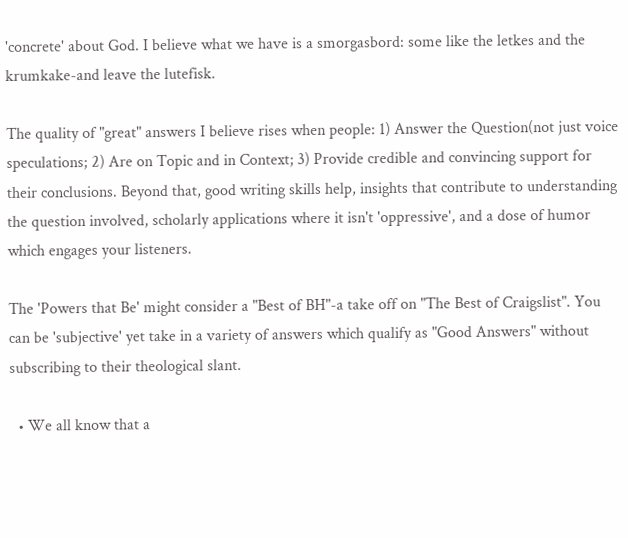'concrete' about God. I believe what we have is a smorgasbord: some like the letkes and the krumkake-and leave the lutefisk.

The quality of "great" answers I believe rises when people: 1) Answer the Question(not just voice speculations; 2) Are on Topic and in Context; 3) Provide credible and convincing support for their conclusions. Beyond that, good writing skills help, insights that contribute to understanding the question involved, scholarly applications where it isn't 'oppressive', and a dose of humor which engages your listeners.

The 'Powers that Be' might consider a "Best of BH"-a take off on "The Best of Craigslist". You can be 'subjective' yet take in a variety of answers which qualify as "Good Answers" without subscribing to their theological slant.

  • We all know that a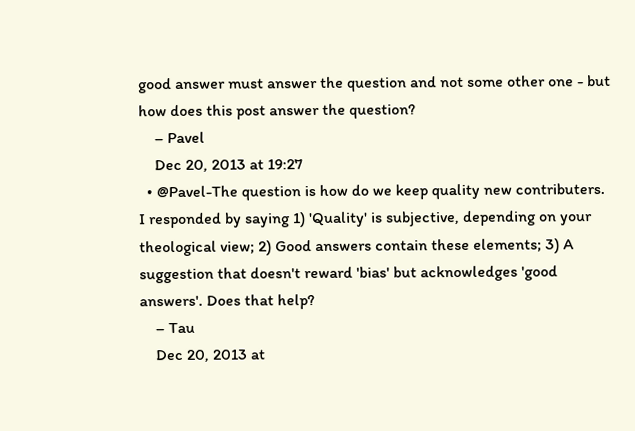good answer must answer the question and not some other one - but how does this post answer the question?
    – Pavel
    Dec 20, 2013 at 19:27
  • @Pavel-The question is how do we keep quality new contributers. I responded by saying 1) 'Quality' is subjective, depending on your theological view; 2) Good answers contain these elements; 3) A suggestion that doesn't reward 'bias' but acknowledges 'good answers'. Does that help?
    – Tau
    Dec 20, 2013 at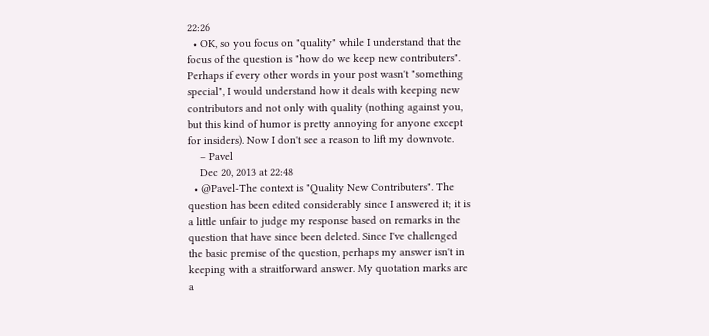22:26
  • OK, so you focus on "quality" while I understand that the focus of the question is "how do we keep new contributers". Perhaps if every other words in your post wasn't "something special", I would understand how it deals with keeping new contributors and not only with quality (nothing against you, but this kind of humor is pretty annoying for anyone except for insiders). Now I don't see a reason to lift my downvote.
    – Pavel
    Dec 20, 2013 at 22:48
  • @Pavel-The context is "Quality New Contributers". The question has been edited considerably since I answered it; it is a little unfair to judge my response based on remarks in the question that have since been deleted. Since I've challenged the basic premise of the question, perhaps my answer isn't in keeping with a straitforward answer. My quotation marks are a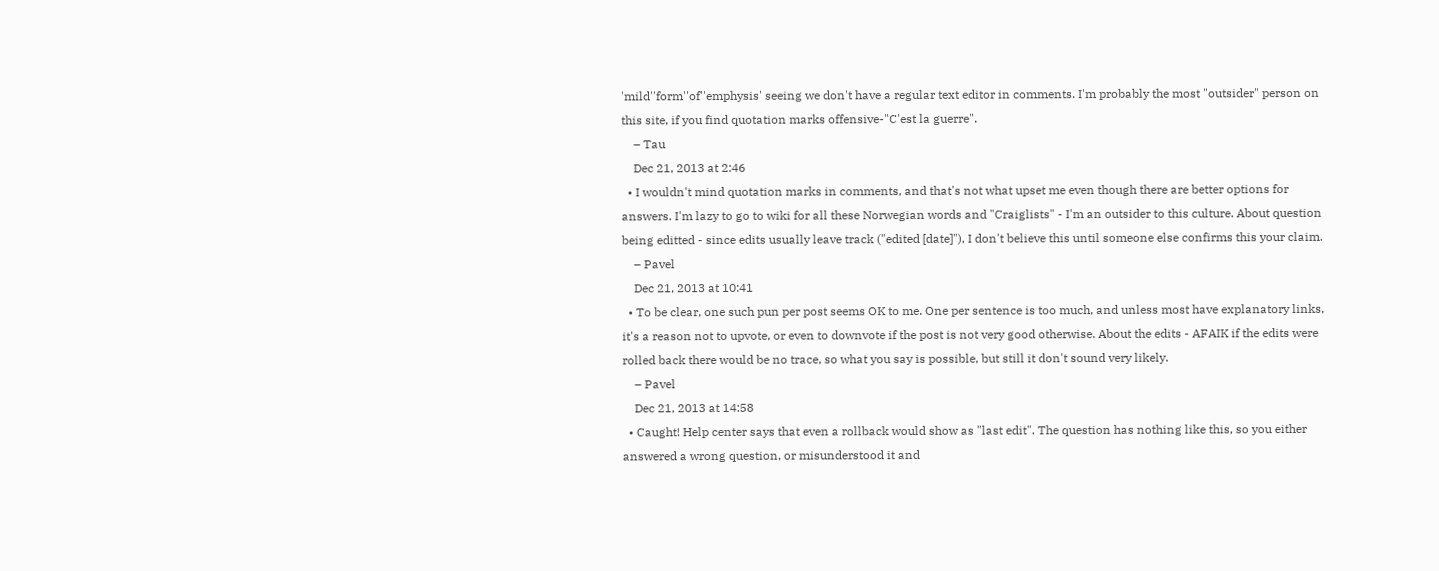'mild''form''of''emphysis' seeing we don't have a regular text editor in comments. I'm probably the most "outsider" person on this site, if you find quotation marks offensive-"C'est la guerre".
    – Tau
    Dec 21, 2013 at 2:46
  • I wouldn't mind quotation marks in comments, and that's not what upset me even though there are better options for answers. I'm lazy to go to wiki for all these Norwegian words and "Craiglists" - I'm an outsider to this culture. About question being editted - since edits usually leave track ("edited [date]"), I don't believe this until someone else confirms this your claim.
    – Pavel
    Dec 21, 2013 at 10:41
  • To be clear, one such pun per post seems OK to me. One per sentence is too much, and unless most have explanatory links, it's a reason not to upvote, or even to downvote if the post is not very good otherwise. About the edits - AFAIK if the edits were rolled back there would be no trace, so what you say is possible, but still it don't sound very likely.
    – Pavel
    Dec 21, 2013 at 14:58
  • Caught! Help center says that even a rollback would show as "last edit". The question has nothing like this, so you either answered a wrong question, or misunderstood it and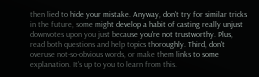then lied to hide your mistake. Anyway, don't try for similar tricks in the future, some might develop a habit of casting really unjust downvotes upon you just because you're not trustworthy. Plus, read both questions and help topics thoroughly. Third, don't overuse not-so-obvious words, or make them links to some explanation. It's up to you to learn from this.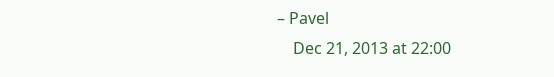– Pavel
    Dec 21, 2013 at 22:00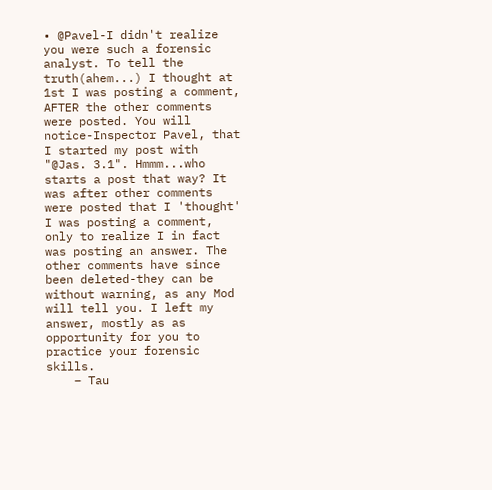• @Pavel-I didn't realize you were such a forensic analyst. To tell the truth(ahem...) I thought at 1st I was posting a comment, AFTER the other comments were posted. You will notice-Inspector Pavel, that I started my post with "@Jas. 3.1". Hmmm...who starts a post that way? It was after other comments were posted that I 'thought' I was posting a comment, only to realize I in fact was posting an answer. The other comments have since been deleted-they can be without warning, as any Mod will tell you. I left my answer, mostly as as opportunity for you to practice your forensic skills.
    – Tau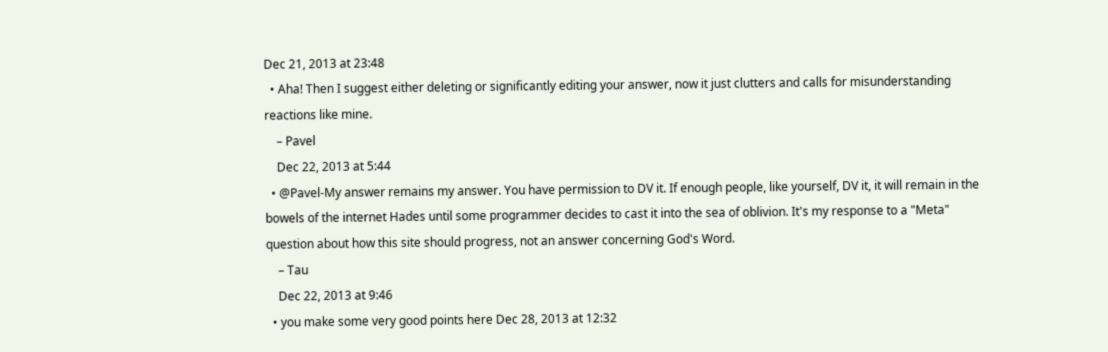Dec 21, 2013 at 23:48
  • Aha! Then I suggest either deleting or significantly editing your answer, now it just clutters and calls for misunderstanding reactions like mine.
    – Pavel
    Dec 22, 2013 at 5:44
  • @Pavel-My answer remains my answer. You have permission to DV it. If enough people, like yourself, DV it, it will remain in the bowels of the internet Hades until some programmer decides to cast it into the sea of oblivion. It's my response to a "Meta" question about how this site should progress, not an answer concerning God's Word.
    – Tau
    Dec 22, 2013 at 9:46
  • you make some very good points here Dec 28, 2013 at 12:32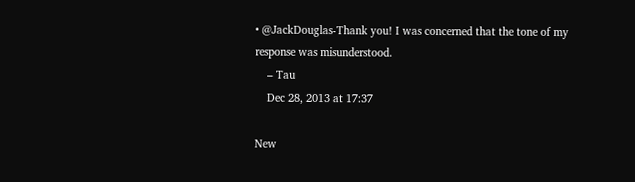• @JackDouglas-Thank you! I was concerned that the tone of my response was misunderstood.
    – Tau
    Dec 28, 2013 at 17:37

New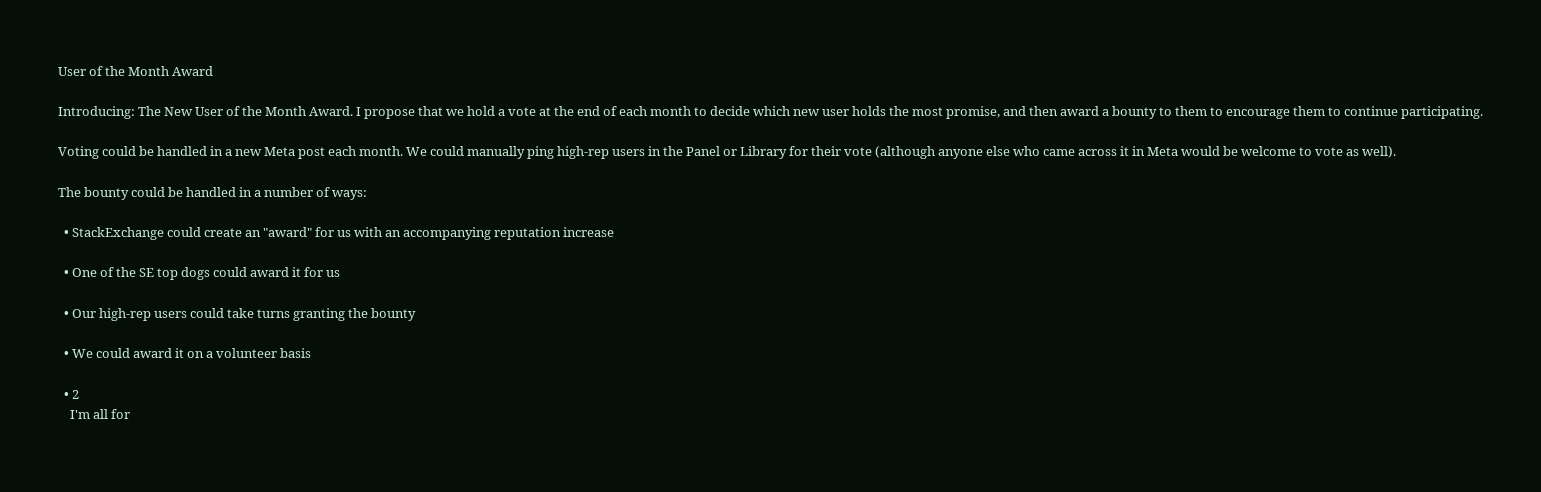User of the Month Award

Introducing: The New User of the Month Award. I propose that we hold a vote at the end of each month to decide which new user holds the most promise, and then award a bounty to them to encourage them to continue participating.

Voting could be handled in a new Meta post each month. We could manually ping high-rep users in the Panel or Library for their vote (although anyone else who came across it in Meta would be welcome to vote as well).

The bounty could be handled in a number of ways:

  • StackExchange could create an "award" for us with an accompanying reputation increase

  • One of the SE top dogs could award it for us

  • Our high-rep users could take turns granting the bounty

  • We could award it on a volunteer basis

  • 2
    I'm all for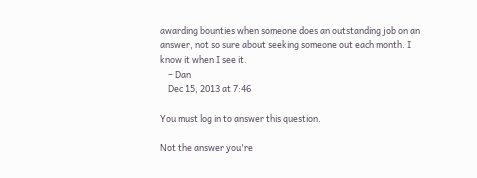awarding bounties when someone does an outstanding job on an answer, not so sure about seeking someone out each month. I know it when I see it.
    – Dan
    Dec 15, 2013 at 7:46

You must log in to answer this question.

Not the answer you're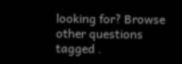looking for? Browse other questions tagged .